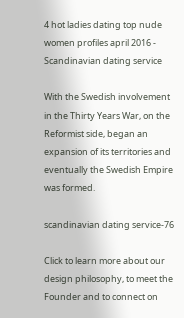4 hot ladies dating top nude women profiles april 2016 - Scandinavian dating service

With the Swedish involvement in the Thirty Years War, on the Reformist side, began an expansion of its territories and eventually the Swedish Empire was formed.

scandinavian dating service-76

Click to learn more about our design philosophy, to meet the Founder and to connect on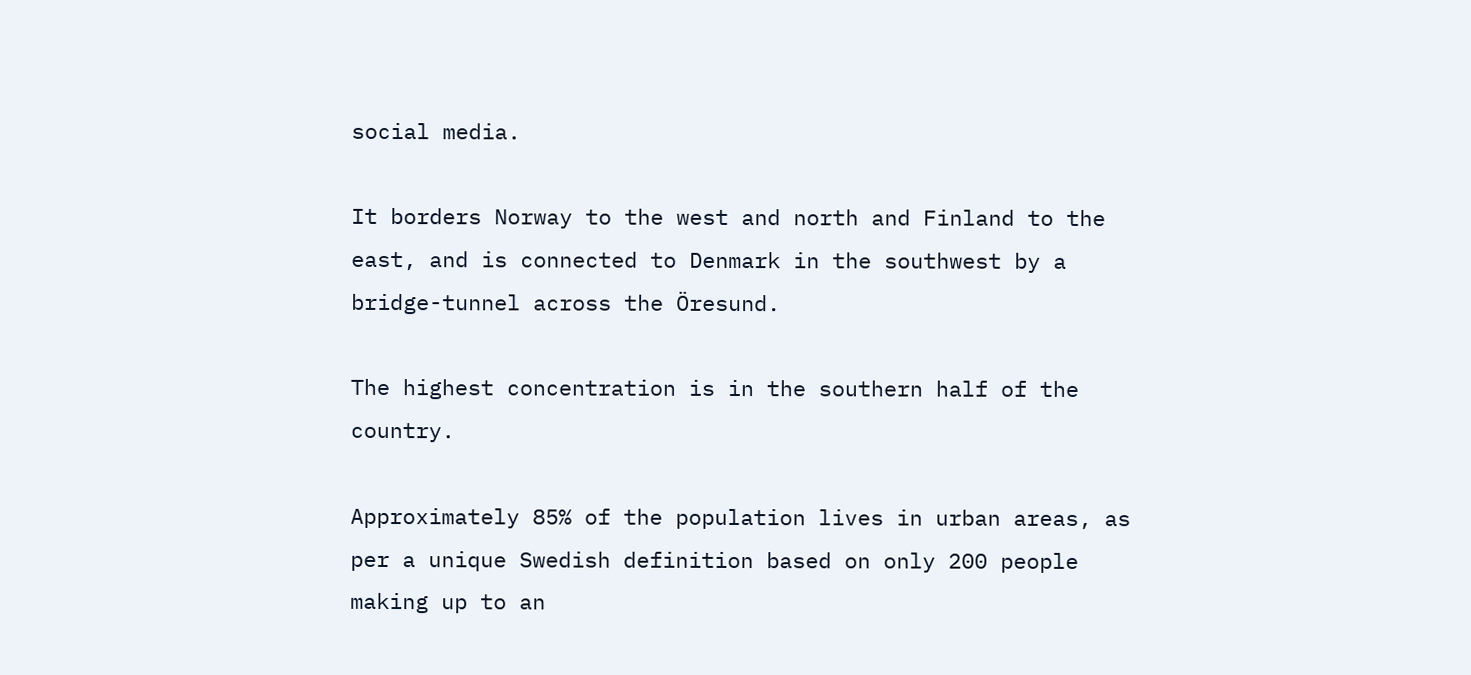social media.

It borders Norway to the west and north and Finland to the east, and is connected to Denmark in the southwest by a bridge-tunnel across the Öresund.

The highest concentration is in the southern half of the country.

Approximately 85% of the population lives in urban areas, as per a unique Swedish definition based on only 200 people making up to an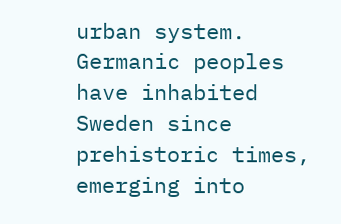urban system. Germanic peoples have inhabited Sweden since prehistoric times, emerging into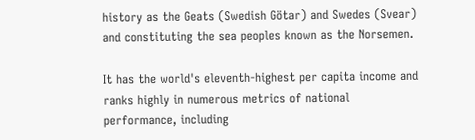history as the Geats (Swedish Götar) and Swedes (Svear) and constituting the sea peoples known as the Norsemen.

It has the world's eleventh-highest per capita income and ranks highly in numerous metrics of national performance, including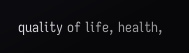quality of life, health,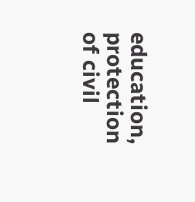education, protection of civil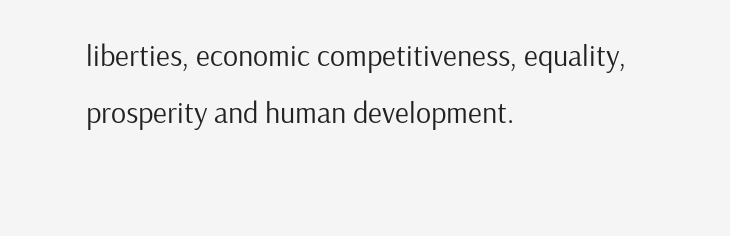liberties, economic competitiveness, equality, prosperity and human development.